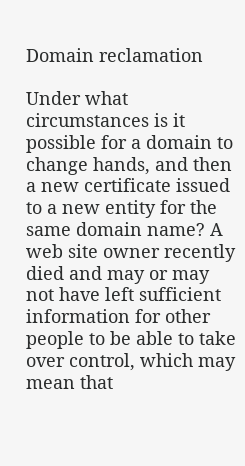Domain reclamation

Under what circumstances is it possible for a domain to change hands, and then a new certificate issued to a new entity for the same domain name? A web site owner recently died and may or may not have left sufficient information for other people to be able to take over control, which may mean that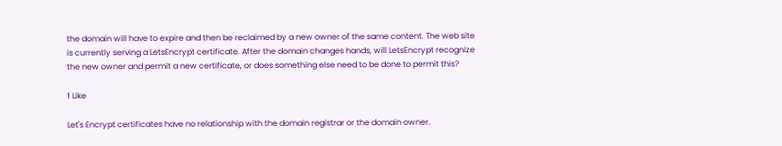the domain will have to expire and then be reclaimed by a new owner of the same content. The web site is currently serving a LetsEncrypt certificate. After the domain changes hands, will LetsEncrypt recognize the new owner and permit a new certificate, or does something else need to be done to permit this?

1 Like

Let's Encrypt certificates have no relationship with the domain registrar or the domain owner.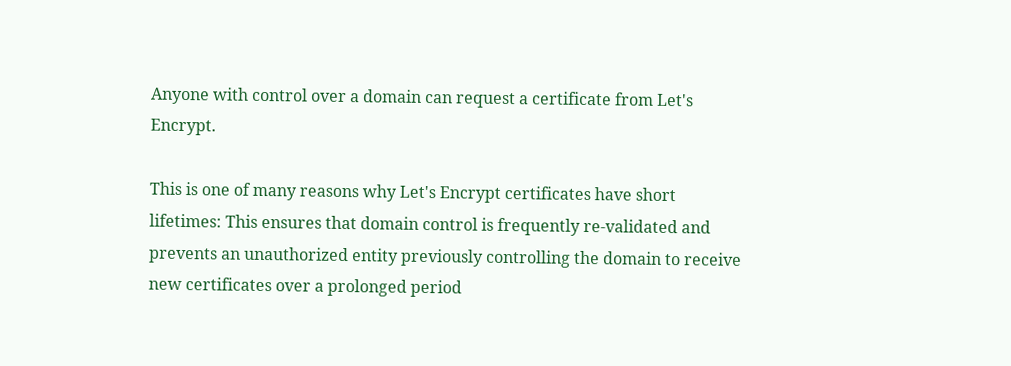Anyone with control over a domain can request a certificate from Let's Encrypt.

This is one of many reasons why Let's Encrypt certificates have short lifetimes: This ensures that domain control is frequently re-validated and prevents an unauthorized entity previously controlling the domain to receive new certificates over a prolonged period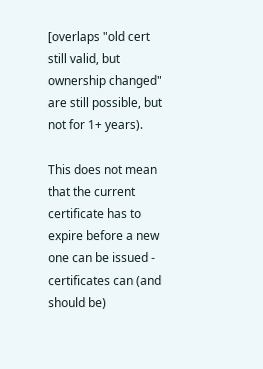[overlaps "old cert still valid, but ownership changed" are still possible, but not for 1+ years).

This does not mean that the current certificate has to expire before a new one can be issued - certificates can (and should be)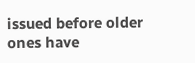issued before older ones have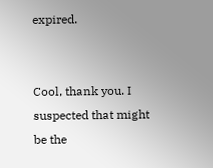expired.


Cool, thank you. I suspected that might be the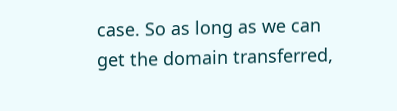case. So as long as we can get the domain transferred,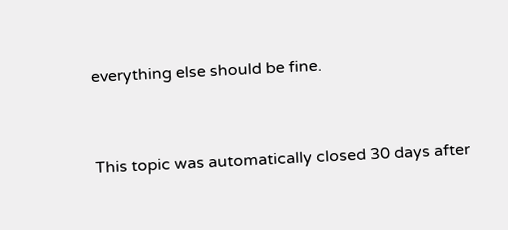everything else should be fine.


This topic was automatically closed 30 days after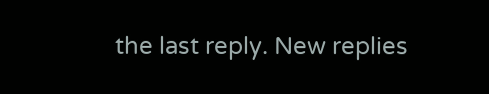the last reply. New replies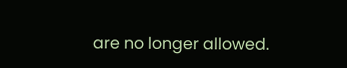are no longer allowed.